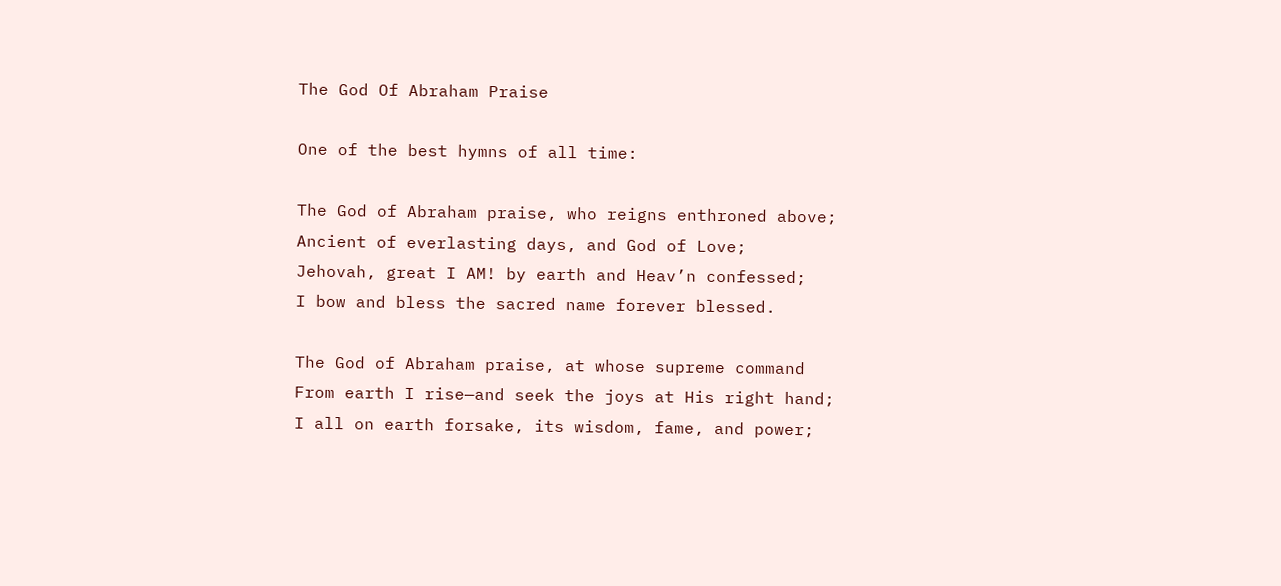The God Of Abraham Praise

One of the best hymns of all time:

The God of Abraham praise, who reigns enthroned above;
Ancient of everlasting days, and God of Love;
Jehovah, great I AM! by earth and Heav’n confessed;
I bow and bless the sacred name forever blessed.

The God of Abraham praise, at whose supreme command
From earth I rise—and seek the joys at His right hand;
I all on earth forsake, its wisdom, fame, and power;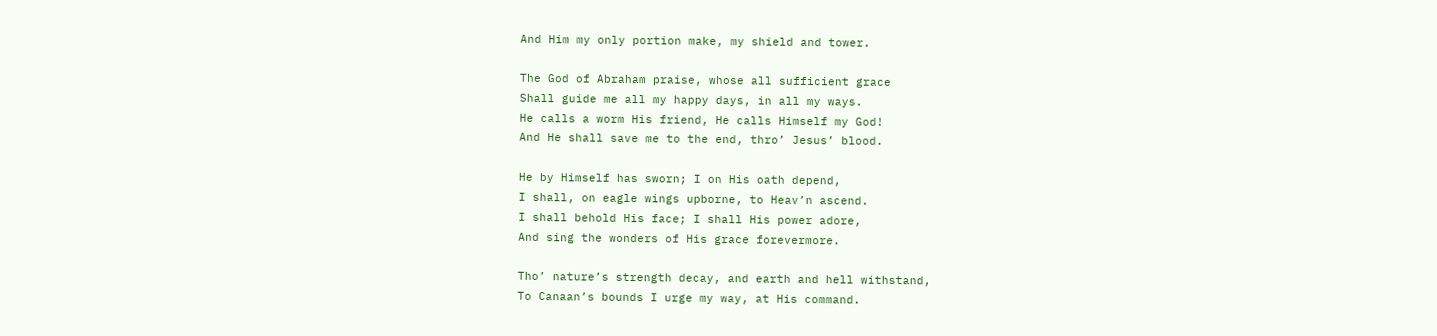And Him my only portion make, my shield and tower.

The God of Abraham praise, whose all sufficient grace
Shall guide me all my happy days, in all my ways.
He calls a worm His friend, He calls Himself my God!
And He shall save me to the end, thro’ Jesus’ blood.

He by Himself has sworn; I on His oath depend,
I shall, on eagle wings upborne, to Heav’n ascend.
I shall behold His face; I shall His power adore,
And sing the wonders of His grace forevermore.

Tho’ nature’s strength decay, and earth and hell withstand,
To Canaan’s bounds I urge my way, at His command.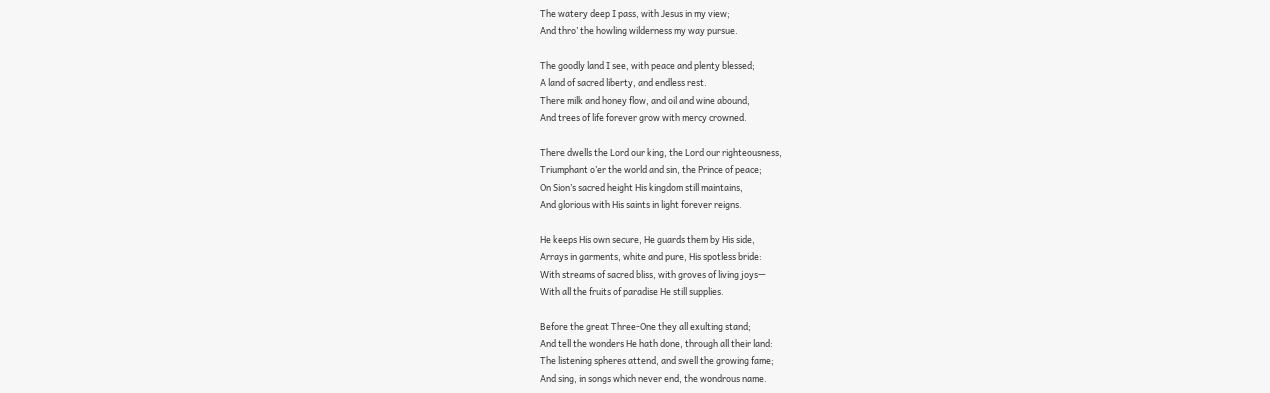The watery deep I pass, with Jesus in my view;
And thro’ the howling wilderness my way pursue.

The goodly land I see, with peace and plenty blessed;
A land of sacred liberty, and endless rest.
There milk and honey flow, and oil and wine abound,
And trees of life forever grow with mercy crowned.

There dwells the Lord our king, the Lord our righteousness,
Triumphant o’er the world and sin, the Prince of peace;
On Sion’s sacred height His kingdom still maintains,
And glorious with His saints in light forever reigns.

He keeps His own secure, He guards them by His side,
Arrays in garments, white and pure, His spotless bride:
With streams of sacred bliss, with groves of living joys—
With all the fruits of paradise He still supplies.

Before the great Three-One they all exulting stand;
And tell the wonders He hath done, through all their land:
The listening spheres attend, and swell the growing fame;
And sing, in songs which never end, the wondrous name.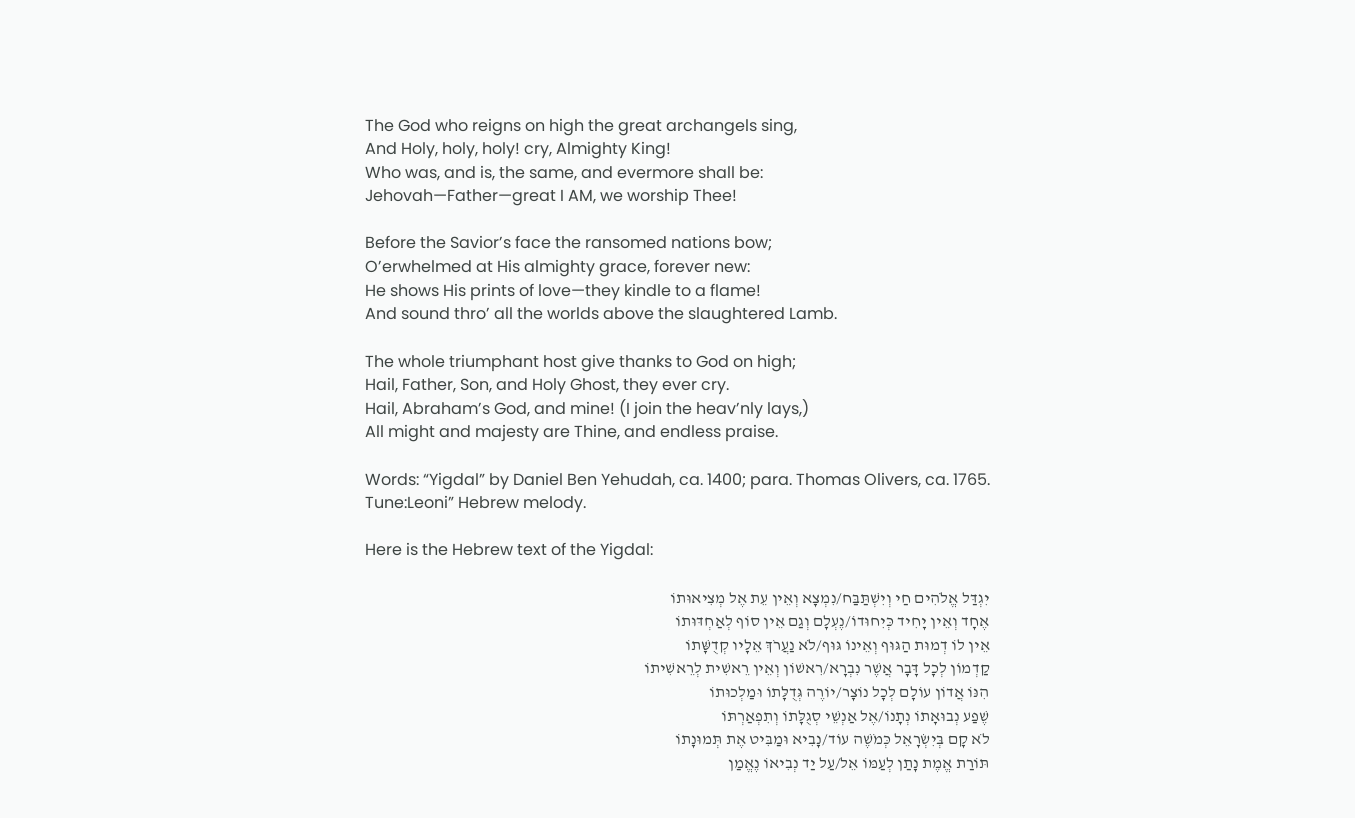The God who reigns on high the great archangels sing,
And Holy, holy, holy! cry, Almighty King!
Who was, and is, the same, and evermore shall be:
Jehovah—Father—great I AM, we worship Thee!

Before the Savior’s face the ransomed nations bow;
O’erwhelmed at His almighty grace, forever new:
He shows His prints of love—they kindle to a flame!
And sound thro’ all the worlds above the slaughtered Lamb.

The whole triumphant host give thanks to God on high;
Hail, Father, Son, and Holy Ghost, they ever cry.
Hail, Abraham’s God, and mine! (I join the heav’nly lays,)
All might and majesty are Thine, and endless praise.

Words: “Yigdal” by Daniel Ben Yehudah, ca. 1400; para. Thomas Olivers, ca. 1765.
Tune:Leoni” Hebrew melody.

Here is the Hebrew text of the Yigdal:

יִגְדַּל אֱלֹהִים חַי וְיִשְׁתַּבַּח/נִמְצָא וְאֵין עֵת אֶל מְצִיאוּתוֹ
אֶחָד וְאֵין יָחִיד כְּיִחוּדוֹ/נֶעְלָם וְגַם אֵין סוֹף לְאַחְדּוּתוֹ
אֵין לוֹ דְמוּת הַגּוּף וְאֵינוֹ גּוּף/לֹא נַעֲרֹךְ אֵלָיו קְדֻשָּׁתוֹ
קַדְמוֹן לְכָל דָּבָר אֲשֶׁר נִבְרָא/רִאשׁוֹן וְאֵין רֵאשִׁית לְרֵאשִׁיתוֹ
הִנּוֹ אֲדוֹן עוֹלָם לְכָל נוֹצָר/יוֹרֶה גְּדֻלָּתוֹ וּמַלְכוּתוֹ
שֶׁפַע נְבוּאָתוֹ נְתָנוֹ/אֶל אַנְשֵׁי סְגֻלָּתוֹ וְתִפְאַרְתּוֹ
לֹא קָם בְּיִשְׂרָאֵל כְּמֹשֶׁה עוֹד/נָבִיא וּמַבִּיט אֶת תְּמוּנָתוֹ
תּוֹרַת אֱמֶת נָתַן לְעַמּוֹ אֵל/עַל יַד נְבִיאוֹ נֶאֱמַן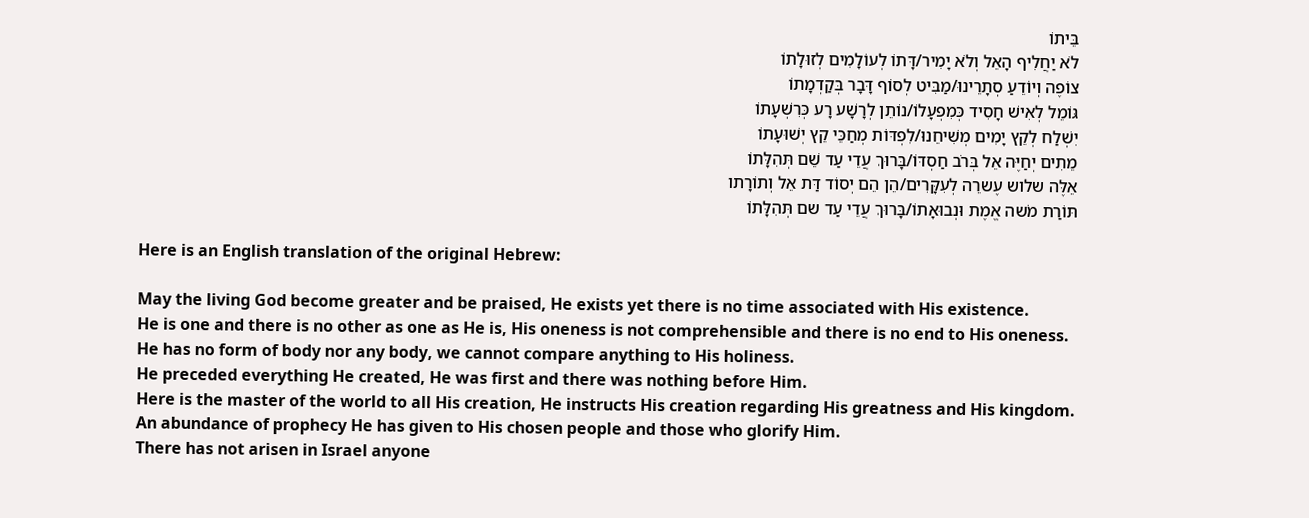בֵּיתוֹ
לֹא יַחֲלִיף הָאֵל וְלֹא יָמִיר/דָּתוֹ לְעוֹלָמִים לְזוּלָתוֹ
צוֹפֶה וְיוֹדֵעַ סְתָרֵינוּ/מַבִּיט לְסוֹף דָּבָר בְּקַדְמָתוֹ
גּוֹמֵל לְאִישׁ חָסִיד כְּמִפְעָלוֹ/נוֹתֵן לְרָשָׁע רָע כְּרִשְׁעָתוֹ
יִשְׁלַח לְקֵץ יָמִים מְשִׁיחֵנוּ/לִפְדּוֹת מְחַכֵּי קֵץ יְשׁוּעָתוֹ
מֵתִים יְחַיֶּה אֵל בְּרֹב חַסְדּוֹ/בָּרוּךְ עֲדֵי עַד שֵׁם תְּהִלָּתוֹ
אֵלֶּה שלוש עֶשרֵה לְעִקָּרִים/הֵן הֵם יְסוֹד דַּת אֵל וְתוֹרָתו
תּוֹרַת מֹשה אֱמֶת וּנְבוּאָתוֹ/בָּרוּךְ עֲדֵי עַד שם תְּהִלָּתוֹ

Here is an English translation of the original Hebrew:

May the living God become greater and be praised, He exists yet there is no time associated with His existence.
He is one and there is no other as one as He is, His oneness is not comprehensible and there is no end to His oneness.
He has no form of body nor any body, we cannot compare anything to His holiness.
He preceded everything He created, He was first and there was nothing before Him.
Here is the master of the world to all His creation, He instructs His creation regarding His greatness and His kingdom.
An abundance of prophecy He has given to His chosen people and those who glorify Him.
There has not arisen in Israel anyone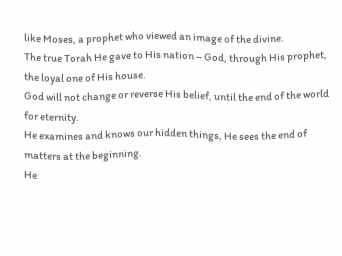like Moses, a prophet who viewed an image of the divine.
The true Torah He gave to His nation – God, through His prophet, the loyal one of His house.
God will not change or reverse His belief, until the end of the world for eternity.
He examines and knows our hidden things, He sees the end of matters at the beginning.
He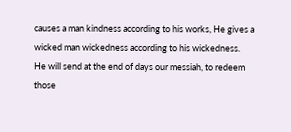causes a man kindness according to his works, He gives a wicked man wickedness according to his wickedness.
He will send at the end of days our messiah, to redeem those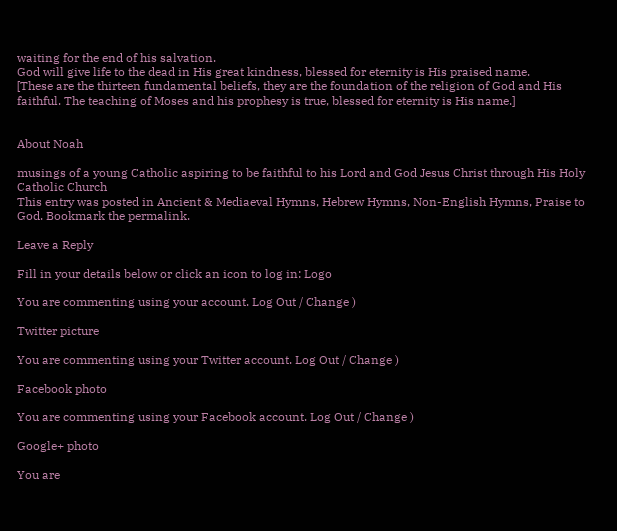waiting for the end of his salvation.
God will give life to the dead in His great kindness, blessed for eternity is His praised name.
[These are the thirteen fundamental beliefs, they are the foundation of the religion of God and His faithful. The teaching of Moses and his prophesy is true, blessed for eternity is His name.]


About Noah

musings of a young Catholic aspiring to be faithful to his Lord and God Jesus Christ through His Holy Catholic Church
This entry was posted in Ancient & Mediaeval Hymns, Hebrew Hymns, Non-English Hymns, Praise to God. Bookmark the permalink.

Leave a Reply

Fill in your details below or click an icon to log in: Logo

You are commenting using your account. Log Out / Change )

Twitter picture

You are commenting using your Twitter account. Log Out / Change )

Facebook photo

You are commenting using your Facebook account. Log Out / Change )

Google+ photo

You are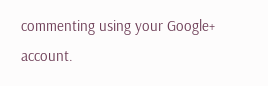commenting using your Google+ account.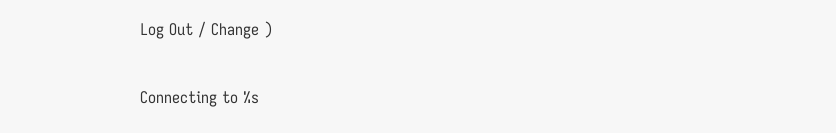Log Out / Change )

Connecting to %s